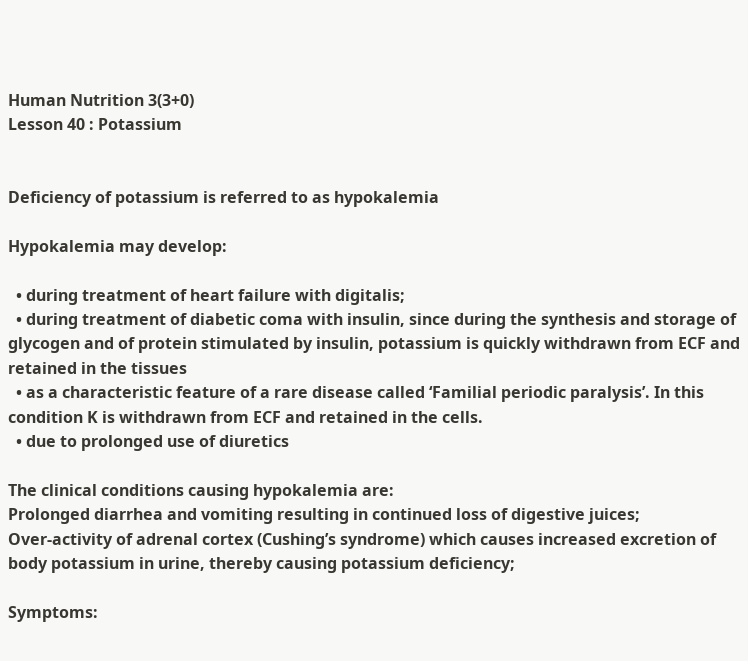Human Nutrition 3(3+0)
Lesson 40 : Potassium


Deficiency of potassium is referred to as hypokalemia

Hypokalemia may develop:

  • during treatment of heart failure with digitalis;
  • during treatment of diabetic coma with insulin, since during the synthesis and storage of glycogen and of protein stimulated by insulin, potassium is quickly withdrawn from ECF and retained in the tissues
  • as a characteristic feature of a rare disease called ‘Familial periodic paralysis’. In this condition K is withdrawn from ECF and retained in the cells.
  • due to prolonged use of diuretics

The clinical conditions causing hypokalemia are:
Prolonged diarrhea and vomiting resulting in continued loss of digestive juices;
Over-activity of adrenal cortex (Cushing’s syndrome) which causes increased excretion of body potassium in urine, thereby causing potassium deficiency;

Symptoms: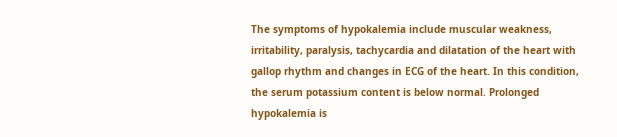The symptoms of hypokalemia include muscular weakness, irritability, paralysis, tachycardia and dilatation of the heart with gallop rhythm and changes in ECG of the heart. In this condition, the serum potassium content is below normal. Prolonged hypokalemia is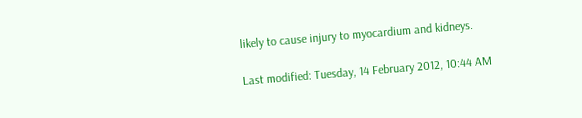likely to cause injury to myocardium and kidneys.

Last modified: Tuesday, 14 February 2012, 10:44 AM